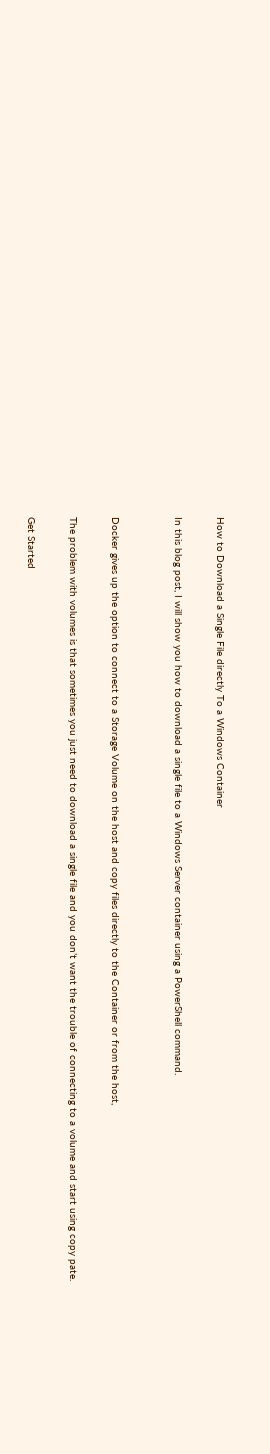How to Download a Single File directly To a Windows Container

In this blog post, I will show you how to download a single file to a Windows Server container using a PowerShell command.


Docker gives up the option to connect to a Storage Volume on the host and copy files directly to the Container or from the host,

The problem with volumes is that sometimes you just need to download a single file and you don’t want the trouble of connecting to a volume and start using copy pate.

Get Started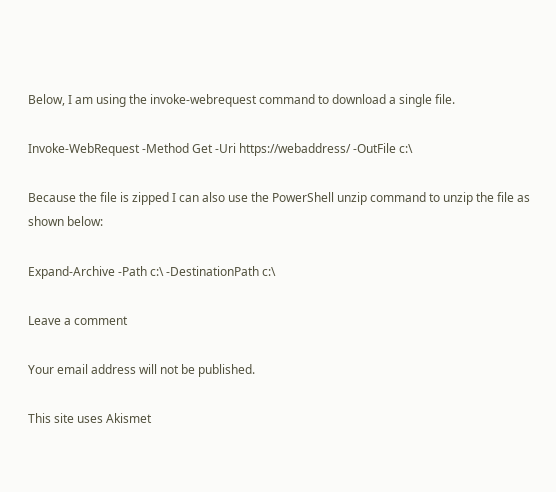Below, I am using the invoke-webrequest command to download a single file.

Invoke-WebRequest -Method Get -Uri https://webaddress/ -OutFile c:\

Because the file is zipped I can also use the PowerShell unzip command to unzip the file as shown below:

Expand-Archive -Path c:\ -DestinationPath c:\

Leave a comment

Your email address will not be published.

This site uses Akismet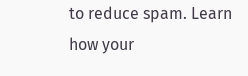to reduce spam. Learn how your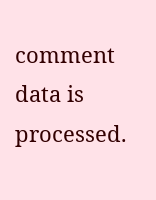comment data is processed.